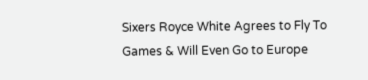Sixers Royce White Agrees to Fly To Games & Will Even Go to Europe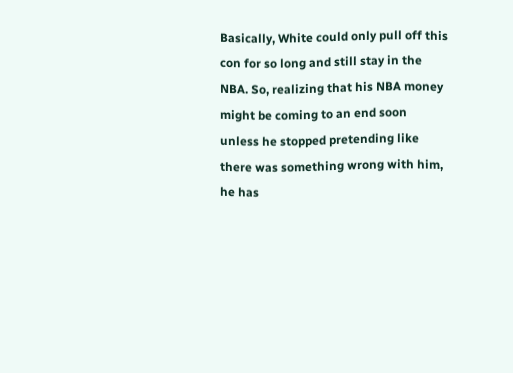Basically, White could only pull off this con for so long and still stay in the NBA. So, realizing that his NBA money might be coming to an end soon unless he stopped pretending like there was something wrong with him, he has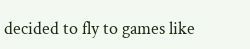decided to fly to games like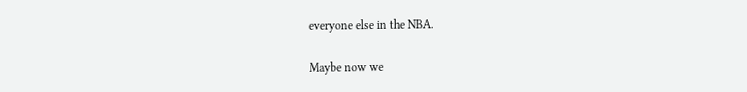everyone else in the NBA.

Maybe now we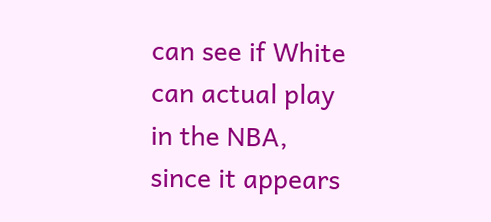can see if White can actual play in the NBA, since it appears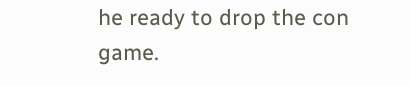he ready to drop the con game.